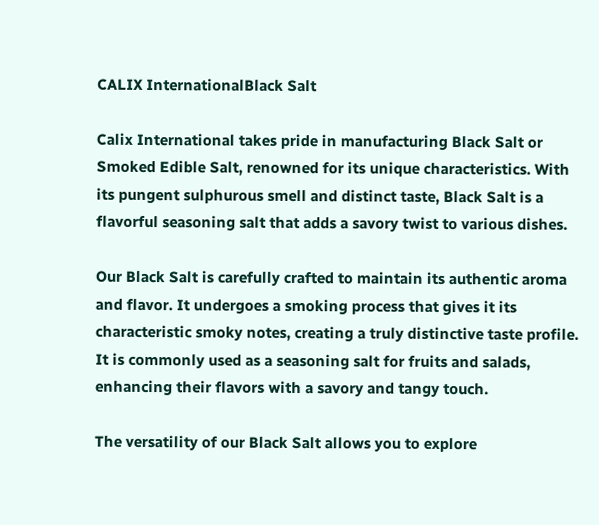CALIX InternationalBlack Salt

Calix International takes pride in manufacturing Black Salt or Smoked Edible Salt, renowned for its unique characteristics. With its pungent sulphurous smell and distinct taste, Black Salt is a flavorful seasoning salt that adds a savory twist to various dishes.

Our Black Salt is carefully crafted to maintain its authentic aroma and flavor. It undergoes a smoking process that gives it its characteristic smoky notes, creating a truly distinctive taste profile. It is commonly used as a seasoning salt for fruits and salads, enhancing their flavors with a savory and tangy touch.

The versatility of our Black Salt allows you to explore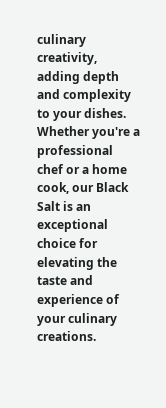culinary creativity, adding depth and complexity to your dishes. Whether you're a professional chef or a home cook, our Black Salt is an exceptional choice for elevating the taste and experience of your culinary creations.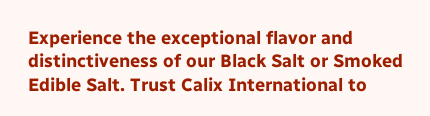Experience the exceptional flavor and distinctiveness of our Black Salt or Smoked Edible Salt. Trust Calix International to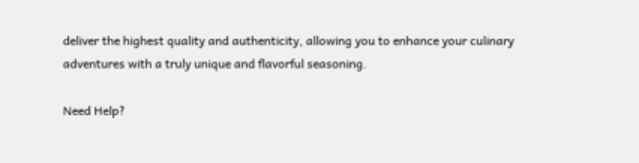deliver the highest quality and authenticity, allowing you to enhance your culinary adventures with a truly unique and flavorful seasoning.

Need Help?